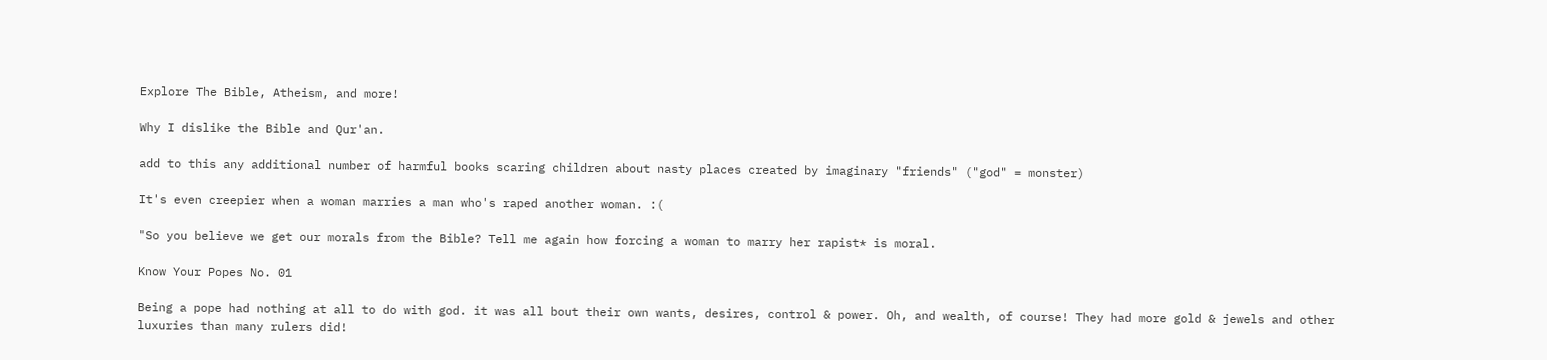Explore The Bible, Atheism, and more!

Why I dislike the Bible and Qur'an.

add to this any additional number of harmful books scaring children about nasty places created by imaginary "friends" ("god" = monster)

It's even creepier when a woman marries a man who's raped another woman. :(

"So you believe we get our morals from the Bible? Tell me again how forcing a woman to marry her rapist* is moral.

Know Your Popes No. 01

Being a pope had nothing at all to do with god. it was all bout their own wants, desires, control & power. Oh, and wealth, of course! They had more gold & jewels and other luxuries than many rulers did!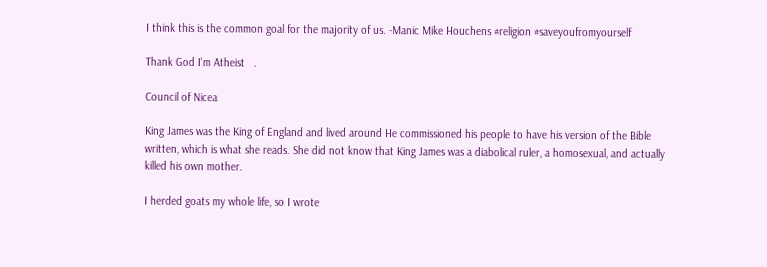I think this is the common goal for the majority of us. -Manic Mike Houchens #religion #saveyoufromyourself

Thank God I'm Atheist   .

Council of Nicea

King James was the King of England and lived around He commissioned his people to have his version of the Bible written, which is what she reads. She did not know that King James was a diabolical ruler, a homosexual, and actually killed his own mother.

I herded goats my whole life, so I wrote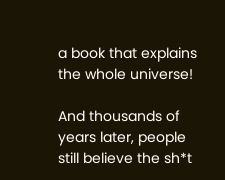a book that explains the whole universe!

And thousands of years later, people still believe the sh*t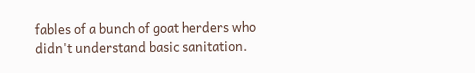fables of a bunch of goat herders who didn't understand basic sanitation.